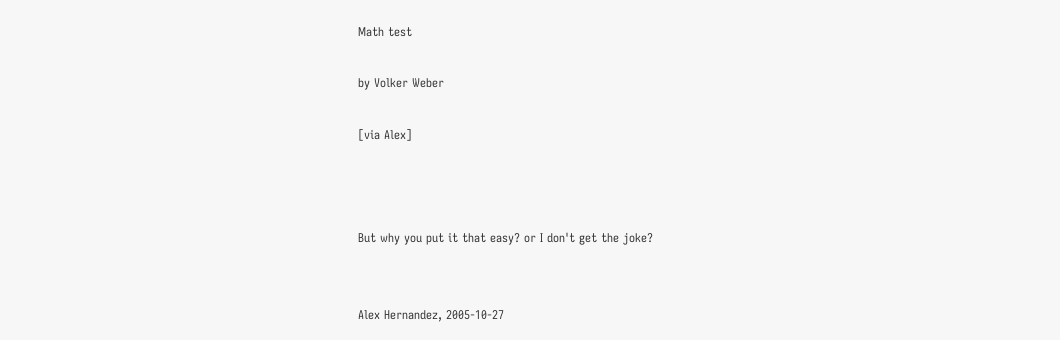Math test

by Volker Weber

[via Alex]



But why you put it that easy? or I don't get the joke?


Alex Hernandez, 2005-10-27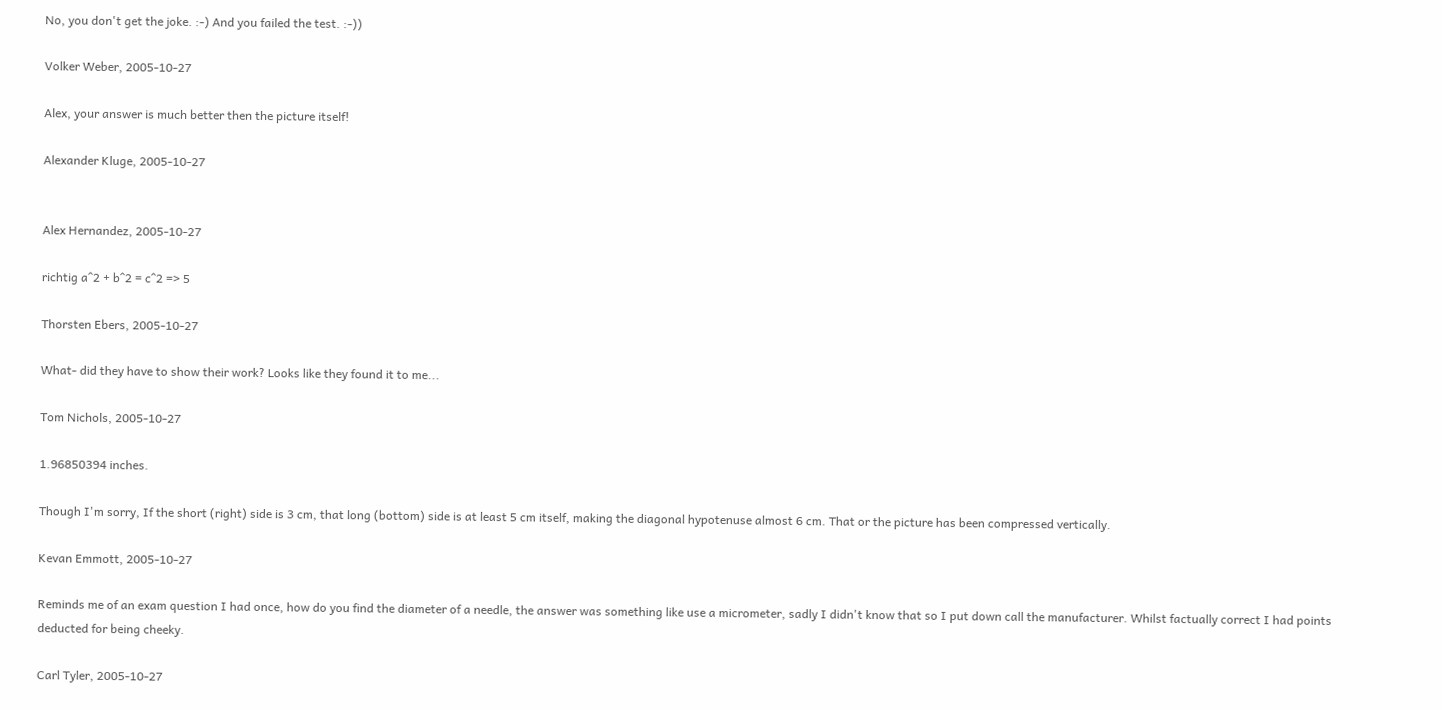No, you don't get the joke. :-) And you failed the test. :-))

Volker Weber, 2005-10-27

Alex, your answer is much better then the picture itself!

Alexander Kluge, 2005-10-27


Alex Hernandez, 2005-10-27

richtig a^2 + b^2 = c^2 => 5

Thorsten Ebers, 2005-10-27

What- did they have to show their work? Looks like they found it to me...

Tom Nichols, 2005-10-27

1.96850394 inches.

Though I'm sorry, If the short (right) side is 3 cm, that long (bottom) side is at least 5 cm itself, making the diagonal hypotenuse almost 6 cm. That or the picture has been compressed vertically.

Kevan Emmott, 2005-10-27

Reminds me of an exam question I had once, how do you find the diameter of a needle, the answer was something like use a micrometer, sadly I didn't know that so I put down call the manufacturer. Whilst factually correct I had points deducted for being cheeky.

Carl Tyler, 2005-10-27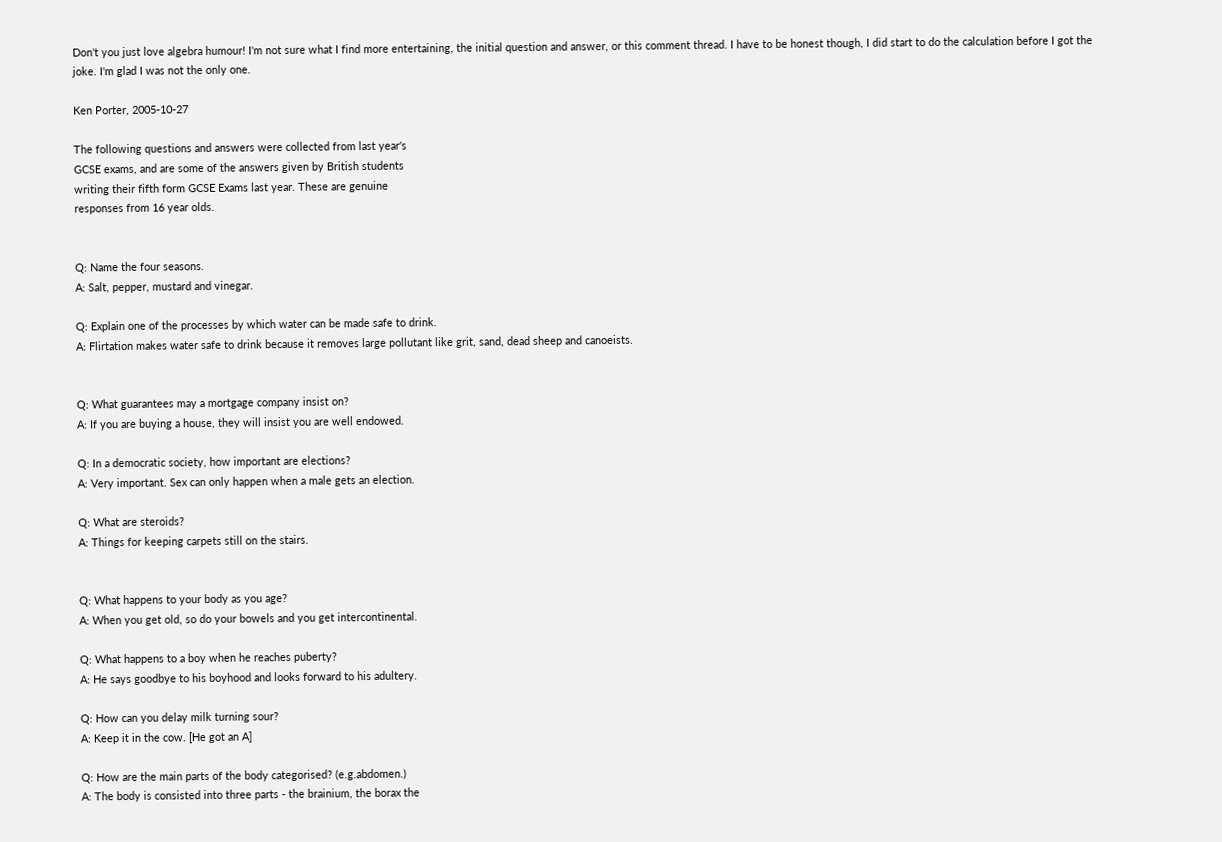Don't you just love algebra humour! I'm not sure what I find more entertaining, the initial question and answer, or this comment thread. I have to be honest though, I did start to do the calculation before I got the joke. I'm glad I was not the only one.

Ken Porter, 2005-10-27

The following questions and answers were collected from last year's
GCSE exams, and are some of the answers given by British students
writing their fifth form GCSE Exams last year. These are genuine
responses from 16 year olds.


Q: Name the four seasons.
A: Salt, pepper, mustard and vinegar.

Q: Explain one of the processes by which water can be made safe to drink.
A: Flirtation makes water safe to drink because it removes large pollutant like grit, sand, dead sheep and canoeists.


Q: What guarantees may a mortgage company insist on?
A: If you are buying a house, they will insist you are well endowed.

Q: In a democratic society, how important are elections?
A: Very important. Sex can only happen when a male gets an election.

Q: What are steroids?
A: Things for keeping carpets still on the stairs.


Q: What happens to your body as you age?
A: When you get old, so do your bowels and you get intercontinental.

Q: What happens to a boy when he reaches puberty?
A: He says goodbye to his boyhood and looks forward to his adultery.

Q: How can you delay milk turning sour?
A: Keep it in the cow. [He got an A]

Q: How are the main parts of the body categorised? (e.g.abdomen.)
A: The body is consisted into three parts - the brainium, the borax the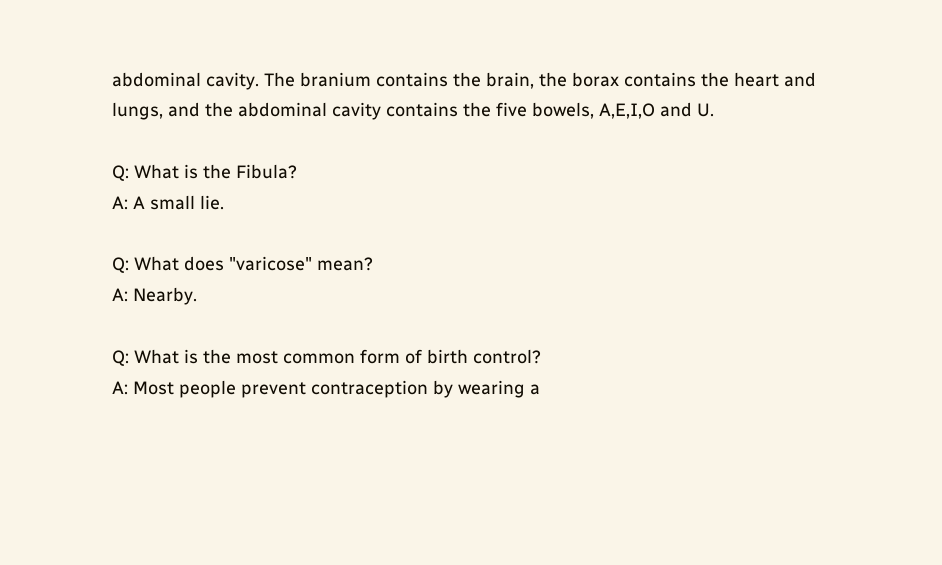abdominal cavity. The branium contains the brain, the borax contains the heart and lungs, and the abdominal cavity contains the five bowels, A,E,I,O and U.

Q: What is the Fibula?
A: A small lie.

Q: What does "varicose" mean?
A: Nearby.

Q: What is the most common form of birth control?
A: Most people prevent contraception by wearing a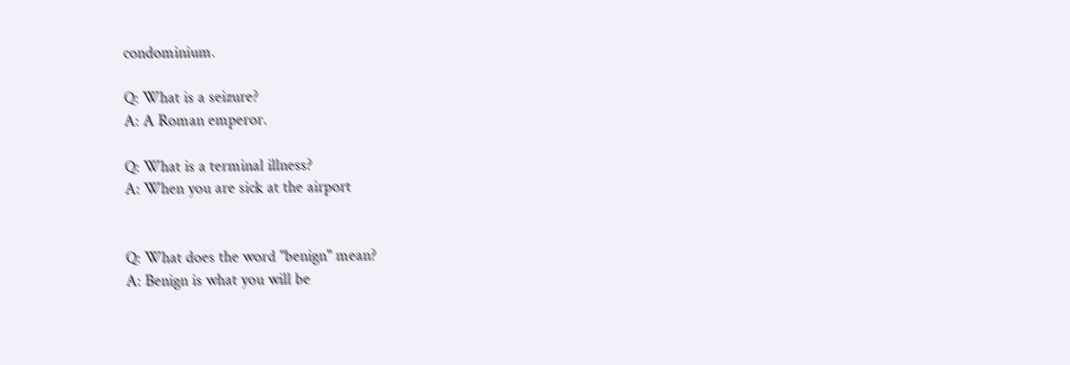condominium.

Q: What is a seizure?
A: A Roman emperor.

Q: What is a terminal illness?
A: When you are sick at the airport


Q: What does the word "benign" mean?
A: Benign is what you will be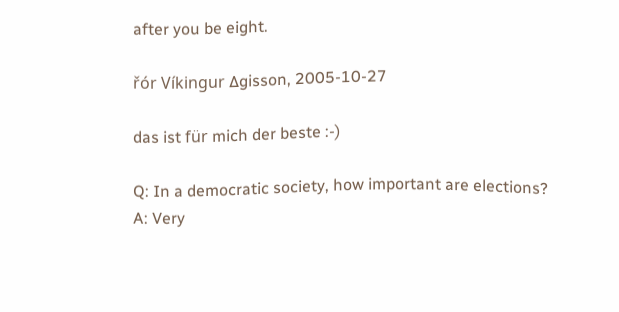after you be eight.

řór Víkingur ∆gisson, 2005-10-27

das ist für mich der beste :-)

Q: In a democratic society, how important are elections?
A: Very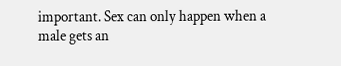important. Sex can only happen when a male gets an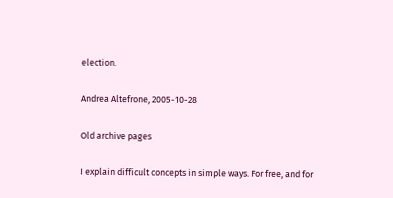election.

Andrea Altefrone, 2005-10-28

Old archive pages

I explain difficult concepts in simple ways. For free, and for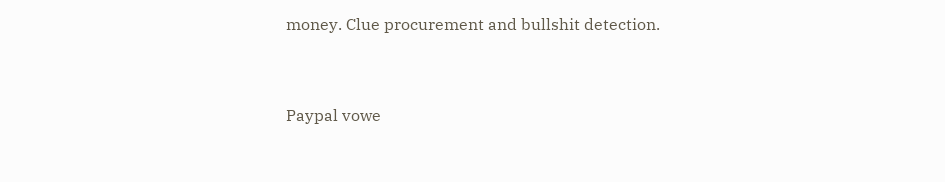money. Clue procurement and bullshit detection.


Paypal vowe